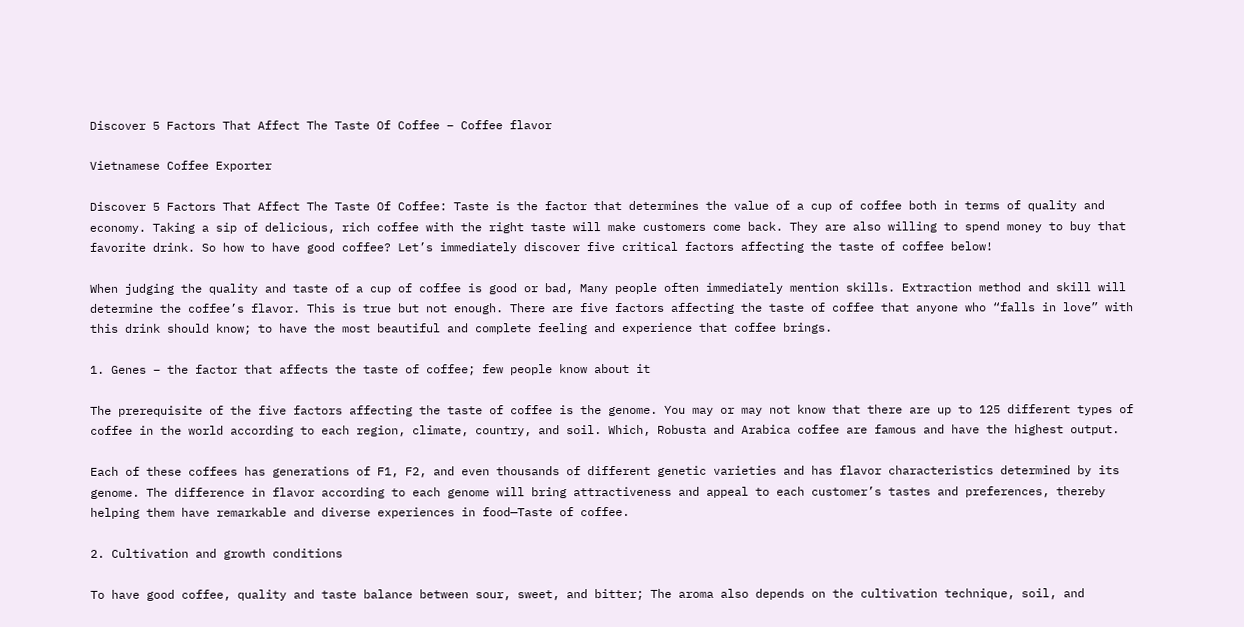Discover 5 Factors That Affect The Taste Of Coffee – Coffee flavor

Vietnamese Coffee Exporter

Discover 5 Factors That Affect The Taste Of Coffee: Taste is the factor that determines the value of a cup of coffee both in terms of quality and economy. Taking a sip of delicious, rich coffee with the right taste will make customers come back. They are also willing to spend money to buy that favorite drink. So how to have good coffee? Let’s immediately discover five critical factors affecting the taste of coffee below!

When judging the quality and taste of a cup of coffee is good or bad, Many people often immediately mention skills. Extraction method and skill will determine the coffee’s flavor. This is true but not enough. There are five factors affecting the taste of coffee that anyone who “falls in love” with this drink should know; to have the most beautiful and complete feeling and experience that coffee brings.

1. Genes – the factor that affects the taste of coffee; few people know about it

The prerequisite of the five factors affecting the taste of coffee is the genome. You may or may not know that there are up to 125 different types of coffee in the world according to each region, climate, country, and soil. Which, Robusta and Arabica coffee are famous and have the highest output.

Each of these coffees has generations of F1, F2, and even thousands of different genetic varieties and has flavor characteristics determined by its genome. The difference in flavor according to each genome will bring attractiveness and appeal to each customer’s tastes and preferences, thereby helping them have remarkable and diverse experiences in food—Taste of coffee.

2. Cultivation and growth conditions

To have good coffee, quality and taste balance between sour, sweet, and bitter; The aroma also depends on the cultivation technique, soil, and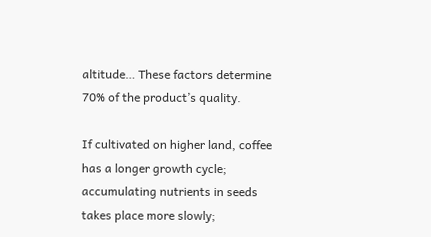altitude… These factors determine 70% of the product’s quality.

If cultivated on higher land, coffee has a longer growth cycle; accumulating nutrients in seeds takes place more slowly;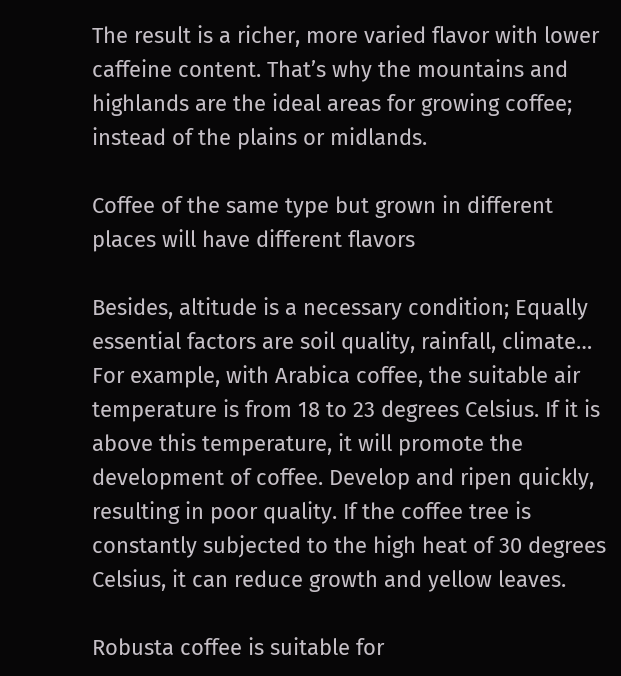The result is a richer, more varied flavor with lower caffeine content. That’s why the mountains and highlands are the ideal areas for growing coffee; instead of the plains or midlands.

Coffee of the same type but grown in different places will have different flavors

Besides, altitude is a necessary condition; Equally essential factors are soil quality, rainfall, climate… For example, with Arabica coffee, the suitable air temperature is from 18 to 23 degrees Celsius. If it is above this temperature, it will promote the development of coffee. Develop and ripen quickly, resulting in poor quality. If the coffee tree is constantly subjected to the high heat of 30 degrees Celsius, it can reduce growth and yellow leaves.

Robusta coffee is suitable for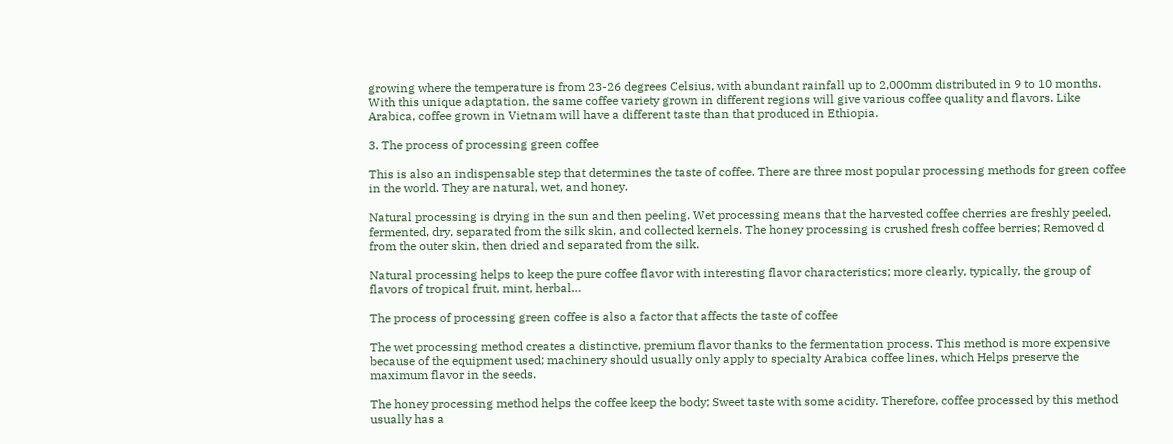growing where the temperature is from 23-26 degrees Celsius, with abundant rainfall up to 2,000mm distributed in 9 to 10 months. With this unique adaptation, the same coffee variety grown in different regions will give various coffee quality and flavors. Like Arabica, coffee grown in Vietnam will have a different taste than that produced in Ethiopia.

3. The process of processing green coffee

This is also an indispensable step that determines the taste of coffee. There are three most popular processing methods for green coffee in the world. They are natural, wet, and honey.

Natural processing is drying in the sun and then peeling. Wet processing means that the harvested coffee cherries are freshly peeled, fermented, dry, separated from the silk skin, and collected kernels. The honey processing is crushed fresh coffee berries; Removed d from the outer skin, then dried and separated from the silk.

Natural processing helps to keep the pure coffee flavor with interesting flavor characteristics; more clearly, typically, the group of flavors of tropical fruit, mint, herbal…

The process of processing green coffee is also a factor that affects the taste of coffee

The wet processing method creates a distinctive, premium flavor thanks to the fermentation process. This method is more expensive because of the equipment used; machinery should usually only apply to specialty Arabica coffee lines, which Helps preserve the maximum flavor in the seeds.

The honey processing method helps the coffee keep the body; Sweet taste with some acidity. Therefore, coffee processed by this method usually has a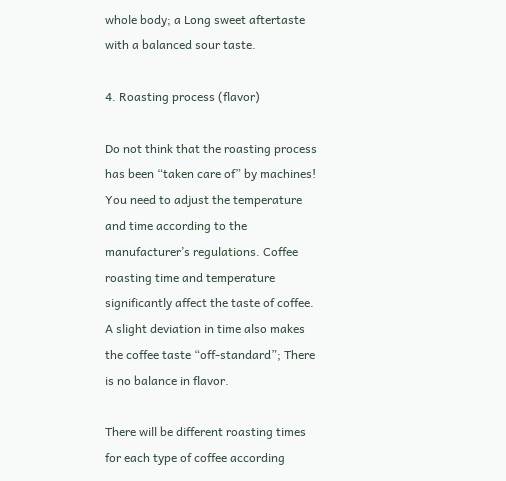whole body; a Long sweet aftertaste with a balanced sour taste.

4. Roasting process (flavor)

Do not think that the roasting process has been “taken care of” by machines! You need to adjust the temperature and time according to the manufacturer’s regulations. Coffee roasting time and temperature significantly affect the taste of coffee. A slight deviation in time also makes the coffee taste “off-standard”; There is no balance in flavor.

There will be different roasting times for each type of coffee according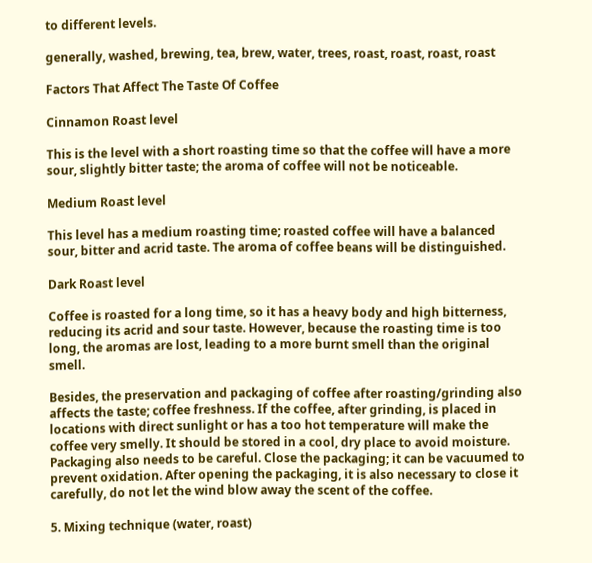to different levels.

generally, washed, brewing, tea, brew, water, trees, roast, roast, roast, roast

Factors That Affect The Taste Of Coffee

Cinnamon Roast level

This is the level with a short roasting time so that the coffee will have a more sour, slightly bitter taste; the aroma of coffee will not be noticeable.

Medium Roast level

This level has a medium roasting time; roasted coffee will have a balanced sour, bitter and acrid taste. The aroma of coffee beans will be distinguished.

Dark Roast level

Coffee is roasted for a long time, so it has a heavy body and high bitterness, reducing its acrid and sour taste. However, because the roasting time is too long, the aromas are lost, leading to a more burnt smell than the original smell.

Besides, the preservation and packaging of coffee after roasting/grinding also affects the taste; coffee freshness. If the coffee, after grinding, is placed in locations with direct sunlight or has a too hot temperature will make the coffee very smelly. It should be stored in a cool, dry place to avoid moisture. Packaging also needs to be careful. Close the packaging; it can be vacuumed to prevent oxidation. After opening the packaging, it is also necessary to close it carefully, do not let the wind blow away the scent of the coffee.

5. Mixing technique (water, roast)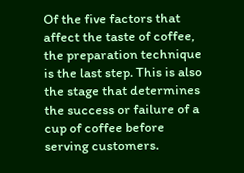Of the five factors that affect the taste of coffee, the preparation technique is the last step. This is also the stage that determines the success or failure of a cup of coffee before serving customers.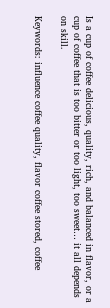Is a cup of coffee delicious, quality, rich, and balanced in flavor, or a cup of coffee that is too bitter or too light, too sweet… it all depends on skill.

Keywords: influence coffee quality, flavor coffee stored, coffee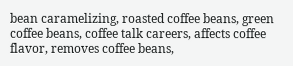bean caramelizing, roasted coffee beans, green coffee beans, coffee talk careers, affects coffee flavor, removes coffee beans,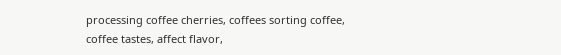processing coffee cherries, coffees sorting coffee, coffee tastes, affect flavor,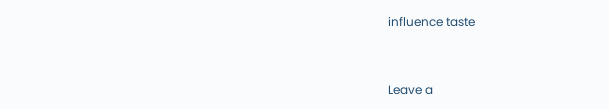influence taste


Leave a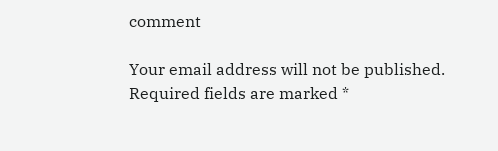comment

Your email address will not be published. Required fields are marked *